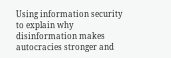Using information security to explain why disinformation makes autocracies stronger and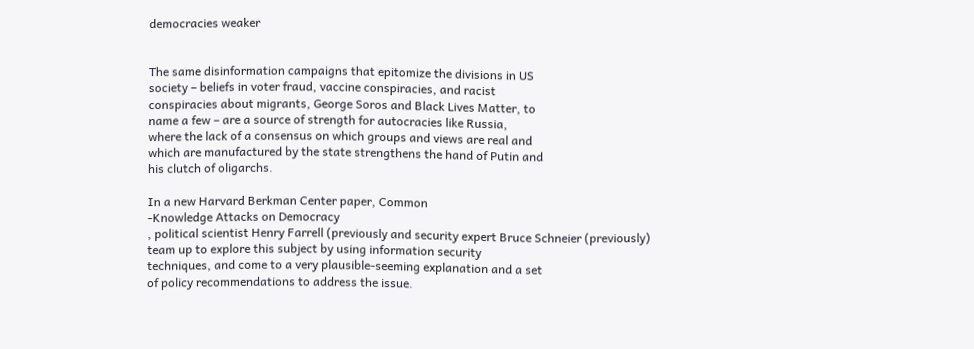democracies weaker


The same disinformation campaigns that epitomize the divisions in US
society – beliefs in voter fraud, vaccine conspiracies, and racist
conspiracies about migrants, George Soros and Black Lives Matter, to
name a few – are a source of strength for autocracies like Russia,
where the lack of a consensus on which groups and views are real and
which are manufactured by the state strengthens the hand of Putin and
his clutch of oligarchs.

In a new Harvard Berkman Center paper, Common
-Knowledge Attacks on Democracy
, political scientist Henry Farrell (previously and security expert Bruce Schneier (previously)
team up to explore this subject by using information security
techniques, and come to a very plausible-seeming explanation and a set
of policy recommendations to address the issue.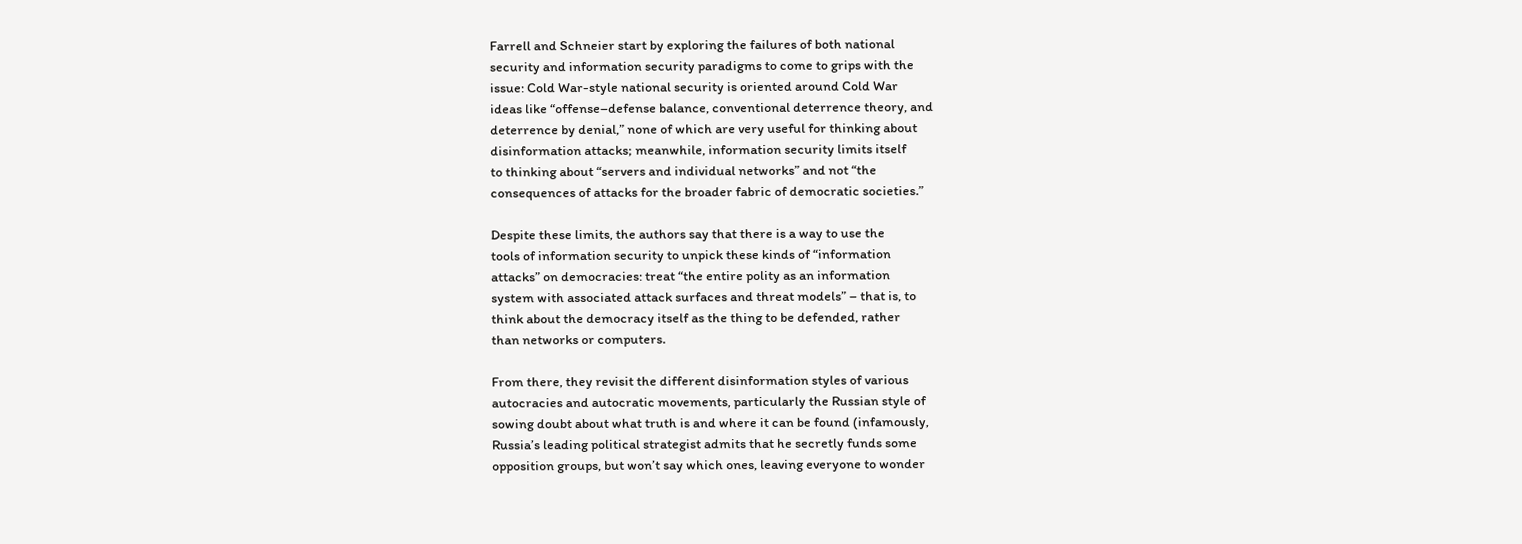Farrell and Schneier start by exploring the failures of both national
security and information security paradigms to come to grips with the
issue: Cold War-style national security is oriented around Cold War
ideas like “offense–defense balance, conventional deterrence theory, and
deterrence by denial,” none of which are very useful for thinking about
disinformation attacks; meanwhile, information security limits itself
to thinking about “servers and individual networks” and not “the
consequences of attacks for the broader fabric of democratic societies.”

Despite these limits, the authors say that there is a way to use the
tools of information security to unpick these kinds of “information
attacks” on democracies: treat “the entire polity as an information
system with associated attack surfaces and threat models” – that is, to
think about the democracy itself as the thing to be defended, rather
than networks or computers.

From there, they revisit the different disinformation styles of various
autocracies and autocratic movements, particularly the Russian style of
sowing doubt about what truth is and where it can be found (infamously,
Russia’s leading political strategist admits that he secretly funds some
opposition groups, but won’t say which ones, leaving everyone to wonder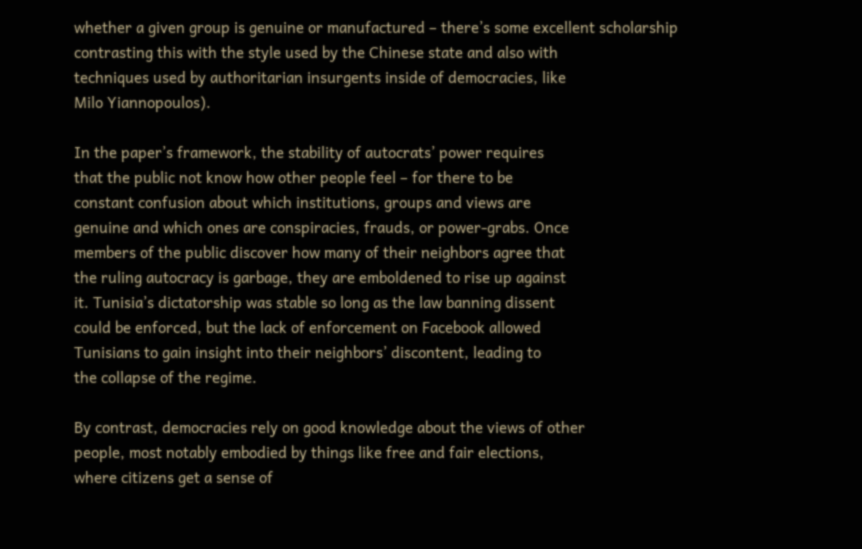whether a given group is genuine or manufactured – there’s some excellent scholarship
contrasting this with the style used by the Chinese state and also with
techniques used by authoritarian insurgents inside of democracies, like
Milo Yiannopoulos).

In the paper’s framework, the stability of autocrats’ power requires
that the public not know how other people feel – for there to be
constant confusion about which institutions, groups and views are
genuine and which ones are conspiracies, frauds, or power-grabs. Once
members of the public discover how many of their neighbors agree that
the ruling autocracy is garbage, they are emboldened to rise up against
it. Tunisia’s dictatorship was stable so long as the law banning dissent
could be enforced, but the lack of enforcement on Facebook allowed
Tunisians to gain insight into their neighbors’ discontent, leading to
the collapse of the regime.

By contrast, democracies rely on good knowledge about the views of other
people, most notably embodied by things like free and fair elections,
where citizens get a sense of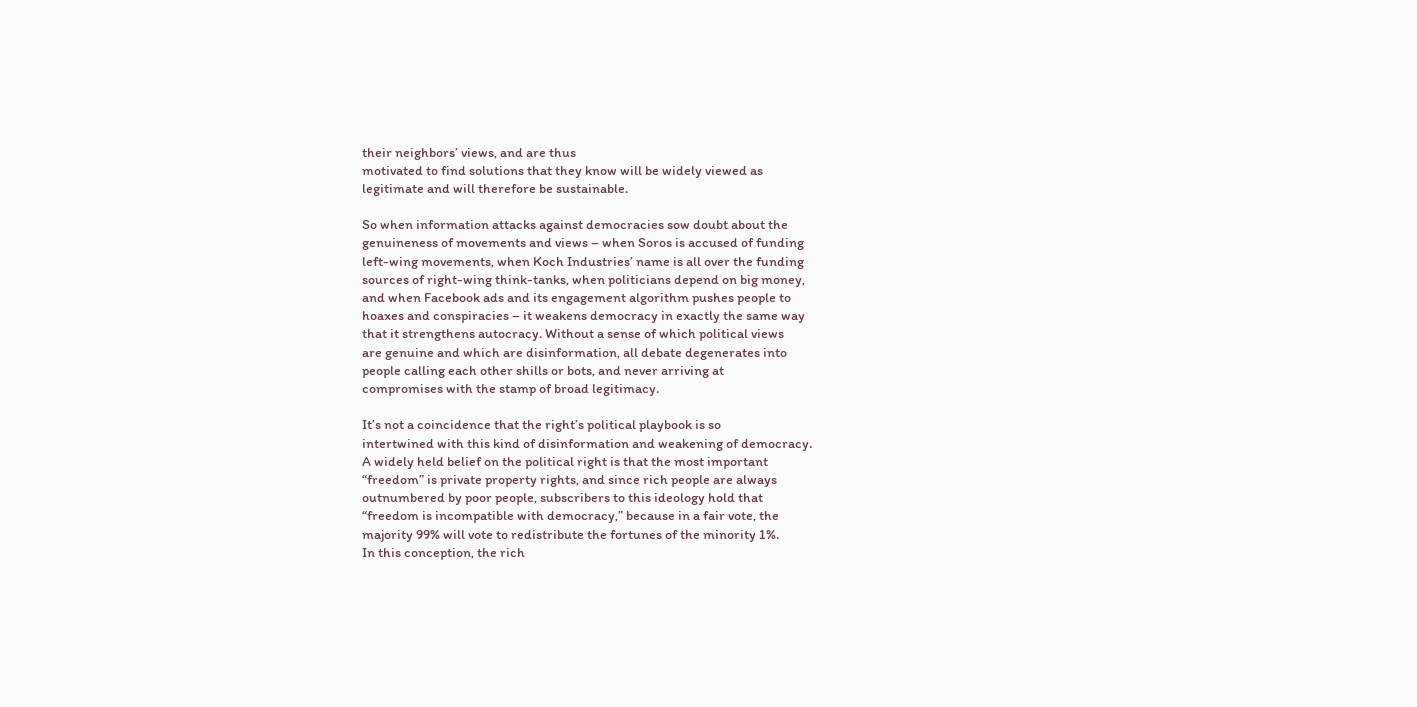their neighbors’ views, and are thus
motivated to find solutions that they know will be widely viewed as
legitimate and will therefore be sustainable.

So when information attacks against democracies sow doubt about the
genuineness of movements and views – when Soros is accused of funding
left-wing movements, when Koch Industries’ name is all over the funding
sources of right-wing think-tanks, when politicians depend on big money,
and when Facebook ads and its engagement algorithm pushes people to
hoaxes and conspiracies – it weakens democracy in exactly the same way
that it strengthens autocracy. Without a sense of which political views
are genuine and which are disinformation, all debate degenerates into
people calling each other shills or bots, and never arriving at
compromises with the stamp of broad legitimacy.

It’s not a coincidence that the right’s political playbook is so
intertwined with this kind of disinformation and weakening of democracy.
A widely held belief on the political right is that the most important
“freedom” is private property rights, and since rich people are always
outnumbered by poor people, subscribers to this ideology hold that
“freedom is incompatible with democracy,” because in a fair vote, the
majority 99% will vote to redistribute the fortunes of the minority 1%.
In this conception, the rich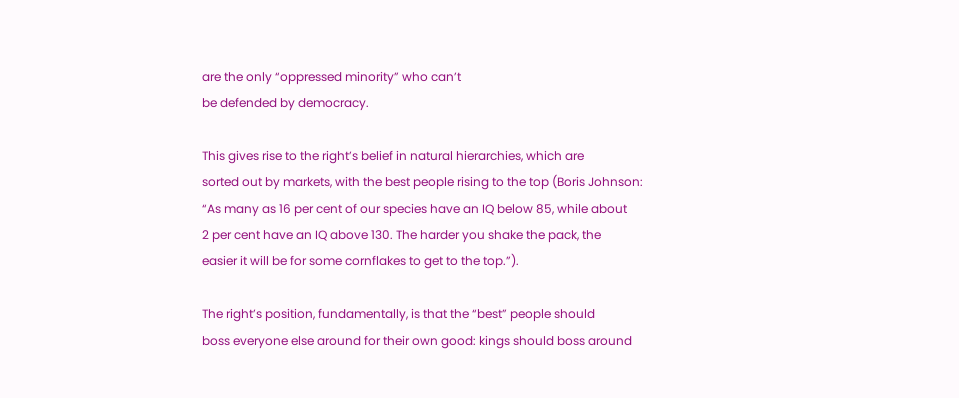are the only “oppressed minority” who can’t
be defended by democracy.

This gives rise to the right’s belief in natural hierarchies, which are
sorted out by markets, with the best people rising to the top (Boris Johnson:
“As many as 16 per cent of our species have an IQ below 85, while about
2 per cent have an IQ above 130. The harder you shake the pack, the
easier it will be for some cornflakes to get to the top.”).

The right’s position, fundamentally, is that the “best” people should
boss everyone else around for their own good: kings should boss around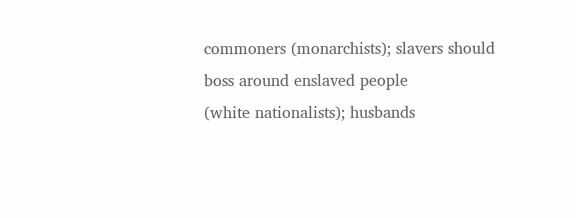commoners (monarchists); slavers should boss around enslaved people
(white nationalists); husbands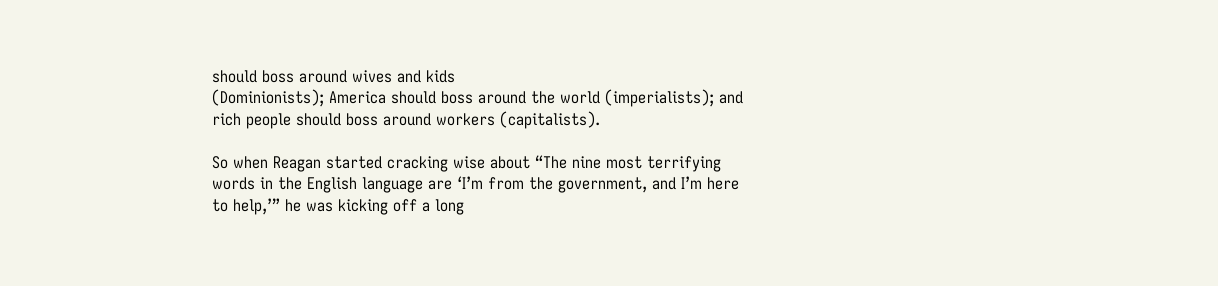should boss around wives and kids
(Dominionists); America should boss around the world (imperialists); and
rich people should boss around workers (capitalists).

So when Reagan started cracking wise about “The nine most terrifying
words in the English language are ‘I’m from the government, and I’m here
to help,’” he was kicking off a long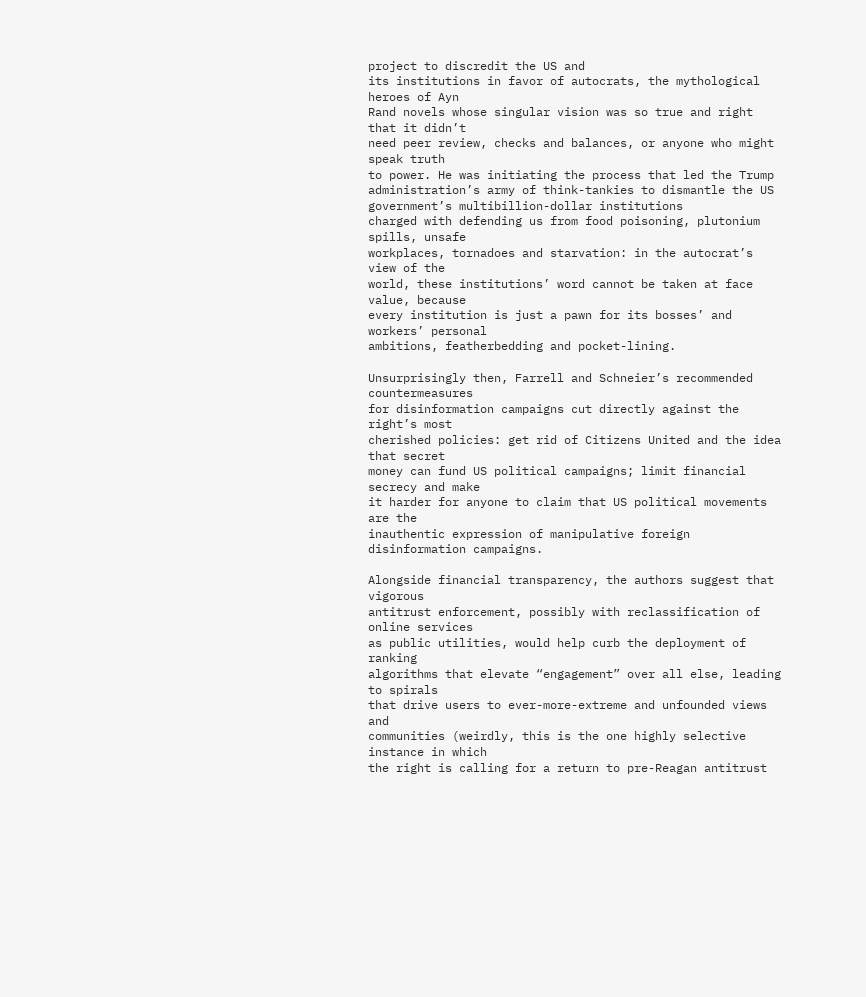project to discredit the US and
its institutions in favor of autocrats, the mythological heroes of Ayn
Rand novels whose singular vision was so true and right that it didn’t
need peer review, checks and balances, or anyone who might speak truth
to power. He was initiating the process that led the Trump
administration’s army of think-tankies to dismantle the US government’s multibillion-dollar institutions
charged with defending us from food poisoning, plutonium spills, unsafe
workplaces, tornadoes and starvation: in the autocrat’s view of the
world, these institutions’ word cannot be taken at face value, because
every institution is just a pawn for its bosses’ and workers’ personal
ambitions, featherbedding and pocket-lining.

Unsurprisingly then, Farrell and Schneier’s recommended countermeasures
for disinformation campaigns cut directly against the right’s most
cherished policies: get rid of Citizens United and the idea that secret
money can fund US political campaigns; limit financial secrecy and make
it harder for anyone to claim that US political movements are the
inauthentic expression of manipulative foreign disinformation campaigns.

Alongside financial transparency, the authors suggest that vigorous
antitrust enforcement, possibly with reclassification of online services
as public utilities, would help curb the deployment of ranking
algorithms that elevate “engagement” over all else, leading to spirals
that drive users to ever-more-extreme and unfounded views and
communities (weirdly, this is the one highly selective instance in which
the right is calling for a return to pre-Reagan antitrust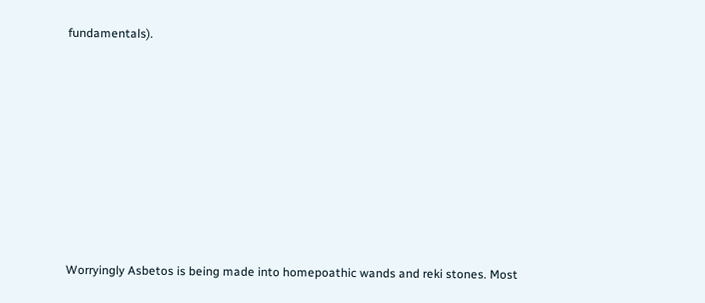fundamentals).











Worryingly Asbetos is being made into homepoathic wands and reki stones. Most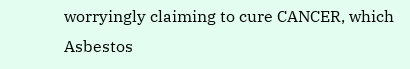worryingly claiming to cure CANCER, which Asbestos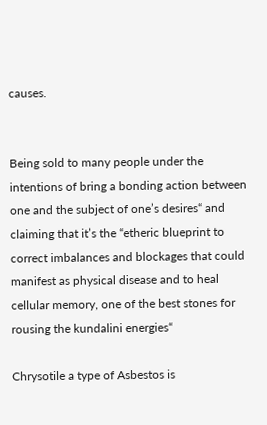causes.


Being sold to many people under the intentions of bring a bonding action between one and the subject of one’s desires“ and claiming that it’s the “etheric blueprint to correct imbalances and blockages that could manifest as physical disease and to heal cellular memory, one of the best stones for rousing the kundalini energies“

Chrysotile a type of Asbestos is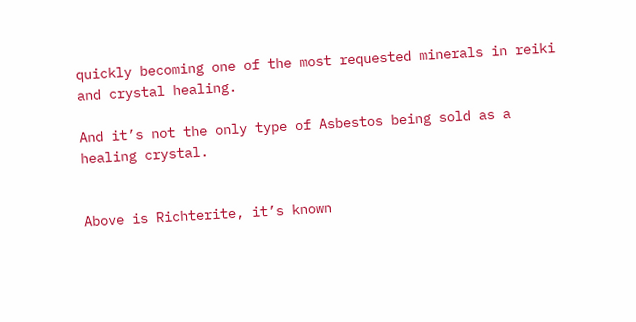quickly becoming one of the most requested minerals in reiki and crystal healing.

And it’s not the only type of Asbestos being sold as a healing crystal.


Above is Richterite, it’s known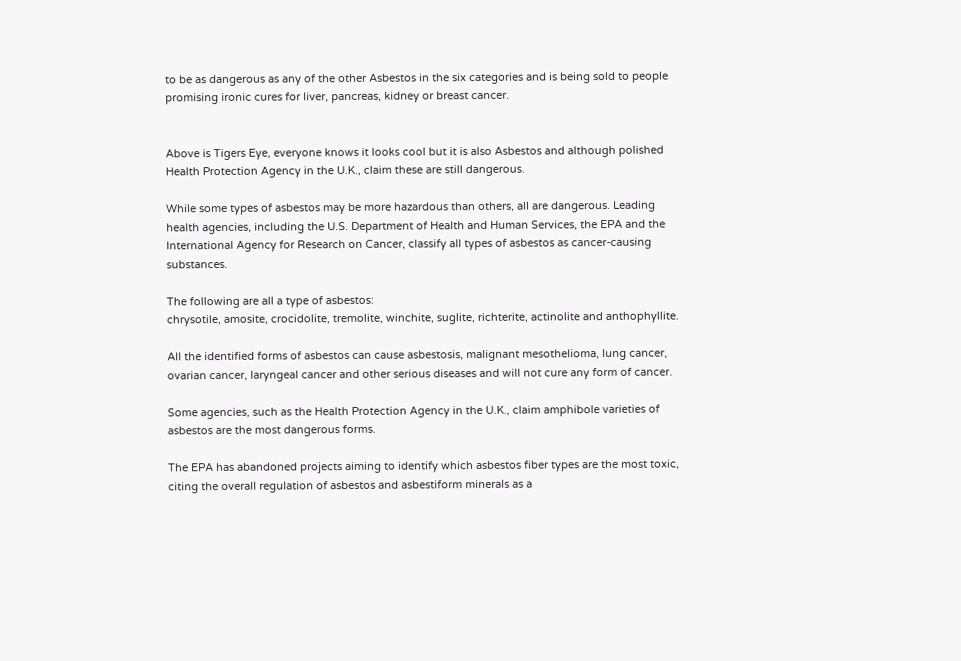to be as dangerous as any of the other Asbestos in the six categories and is being sold to people promising ironic cures for liver, pancreas, kidney or breast cancer.


Above is Tigers Eye, everyone knows it looks cool but it is also Asbestos and although polished Health Protection Agency in the U.K., claim these are still dangerous.

While some types of asbestos may be more hazardous than others, all are dangerous. Leading health agencies, including the U.S. Department of Health and Human Services, the EPA and the International Agency for Research on Cancer, classify all types of asbestos as cancer-causing substances.

The following are all a type of asbestos:
chrysotile, amosite, crocidolite, tremolite, winchite, suglite, richterite, actinolite and anthophyllite.

All the identified forms of asbestos can cause asbestosis, malignant mesothelioma, lung cancer, ovarian cancer, laryngeal cancer and other serious diseases and will not cure any form of cancer.

Some agencies, such as the Health Protection Agency in the U.K., claim amphibole varieties of asbestos are the most dangerous forms.

The EPA has abandoned projects aiming to identify which asbestos fiber types are the most toxic, citing the overall regulation of asbestos and asbestiform minerals as a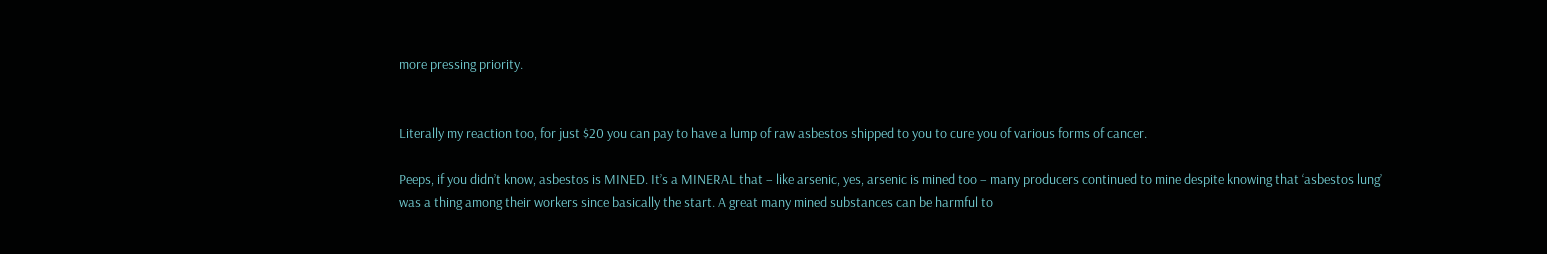more pressing priority.


Literally my reaction too, for just $20 you can pay to have a lump of raw asbestos shipped to you to cure you of various forms of cancer.

Peeps, if you didn’t know, asbestos is MINED. It’s a MINERAL that – like arsenic, yes, arsenic is mined too – many producers continued to mine despite knowing that ‘asbestos lung’ was a thing among their workers since basically the start. A great many mined substances can be harmful to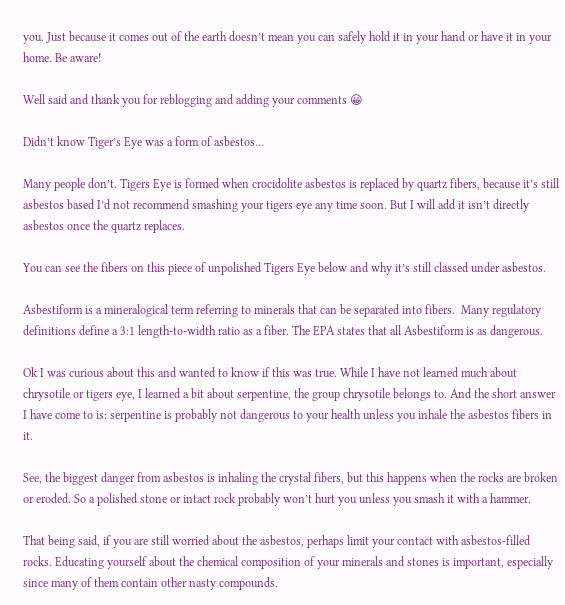you. Just because it comes out of the earth doesn’t mean you can safely hold it in your hand or have it in your home. Be aware!

Well said and thank you for reblogging and adding your comments 😀

Didn’t know Tiger’s Eye was a form of asbestos…

Many people don’t. Tigers Eye is formed when crocidolite asbestos is replaced by quartz fibers, because it’s still asbestos based I’d not recommend smashing your tigers eye any time soon. But I will add it isn’t directly asbestos once the quartz replaces.

You can see the fibers on this piece of unpolished Tigers Eye below and why it’s still classed under asbestos.

Asbestiform is a mineralogical term referring to minerals that can be separated into fibers.  Many regulatory definitions define a 3:1 length-to-width ratio as a fiber. The EPA states that all Asbestiform is as dangerous.

Ok I was curious about this and wanted to know if this was true. While I have not learned much about chrysotile or tigers eye, I learned a bit about serpentine, the group chrysotile belongs to. And the short answer I have come to is: serpentine is probably not dangerous to your health unless you inhale the asbestos fibers in it.

See, the biggest danger from asbestos is inhaling the crystal fibers, but this happens when the rocks are broken or eroded. So a polished stone or intact rock probably won’t hurt you unless you smash it with a hammer.

That being said, if you are still worried about the asbestos, perhaps limit your contact with asbestos-filled rocks. Educating yourself about the chemical composition of your minerals and stones is important, especially since many of them contain other nasty compounds.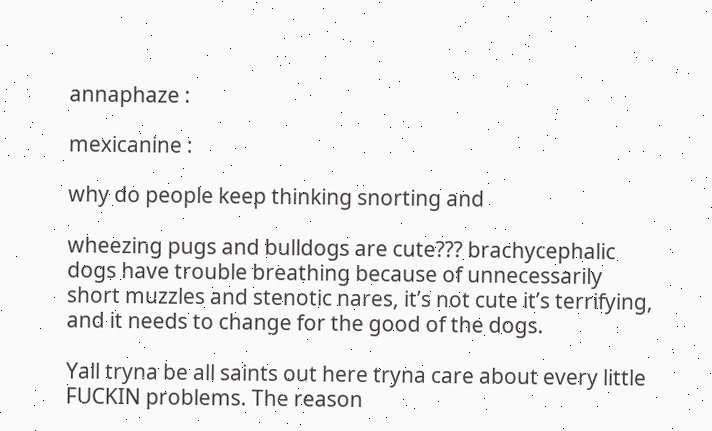annaphaze :

mexicanine :

why do people keep thinking snorting and

wheezing pugs and bulldogs are cute??? brachycephalic dogs have trouble breathing because of unnecessarily short muzzles and stenotic nares, it’s not cute it’s terrifying, and it needs to change for the good of the dogs.

Yall tryna be all saints out here tryna care about every little FUCKIN problems. The reason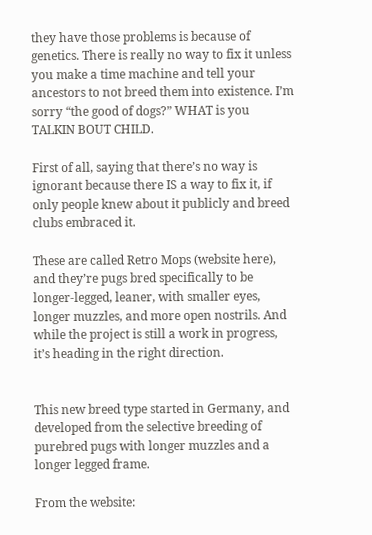they have those problems is because of genetics. There is really no way to fix it unless you make a time machine and tell your ancestors to not breed them into existence. I’m sorry “the good of dogs?” WHAT is you TALKIN BOUT CHILD.

First of all, saying that there’s no way is ignorant because there IS a way to fix it, if only people knew about it publicly and breed clubs embraced it.

These are called Retro Mops (website here), and they’re pugs bred specifically to be longer-legged, leaner, with smaller eyes, longer muzzles, and more open nostrils. And while the project is still a work in progress, it’s heading in the right direction.


This new breed type started in Germany, and developed from the selective breeding of purebred pugs with longer muzzles and a longer legged frame.

From the website: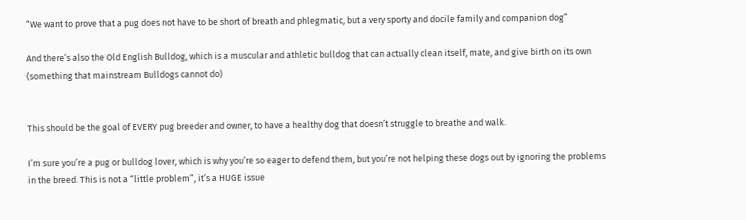“We want to prove that a pug does not have to be short of breath and phlegmatic, but a very sporty and docile family and companion dog”

And there’s also the Old English Bulldog, which is a muscular and athletic bulldog that can actually clean itself, mate, and give birth on its own (something that mainstream Bulldogs cannot do)


This should be the goal of EVERY pug breeder and owner, to have a healthy dog that doesn’t struggle to breathe and walk.

I’m sure you’re a pug or bulldog lover, which is why you’re so eager to defend them, but you’re not helping these dogs out by ignoring the problems in the breed. This is not a “little problem”, it’s a HUGE issue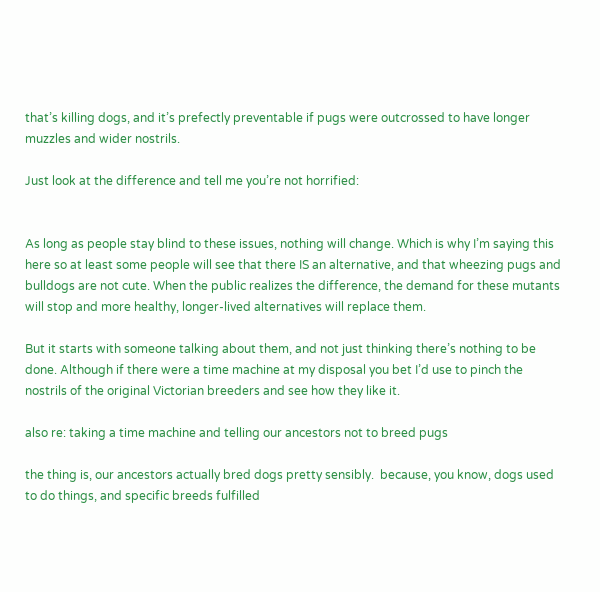that’s killing dogs, and it’s prefectly preventable if pugs were outcrossed to have longer muzzles and wider nostrils.

Just look at the difference and tell me you’re not horrified:


As long as people stay blind to these issues, nothing will change. Which is why I’m saying this here so at least some people will see that there IS an alternative, and that wheezing pugs and bulldogs are not cute. When the public realizes the difference, the demand for these mutants will stop and more healthy, longer-lived alternatives will replace them.

But it starts with someone talking about them, and not just thinking there’s nothing to be done. Although if there were a time machine at my disposal you bet I’d use to pinch the nostrils of the original Victorian breeders and see how they like it.

also re: taking a time machine and telling our ancestors not to breed pugs

the thing is, our ancestors actually bred dogs pretty sensibly.  because, you know, dogs used to do things, and specific breeds fulfilled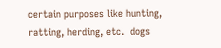certain purposes like hunting, ratting, herding, etc.  dogs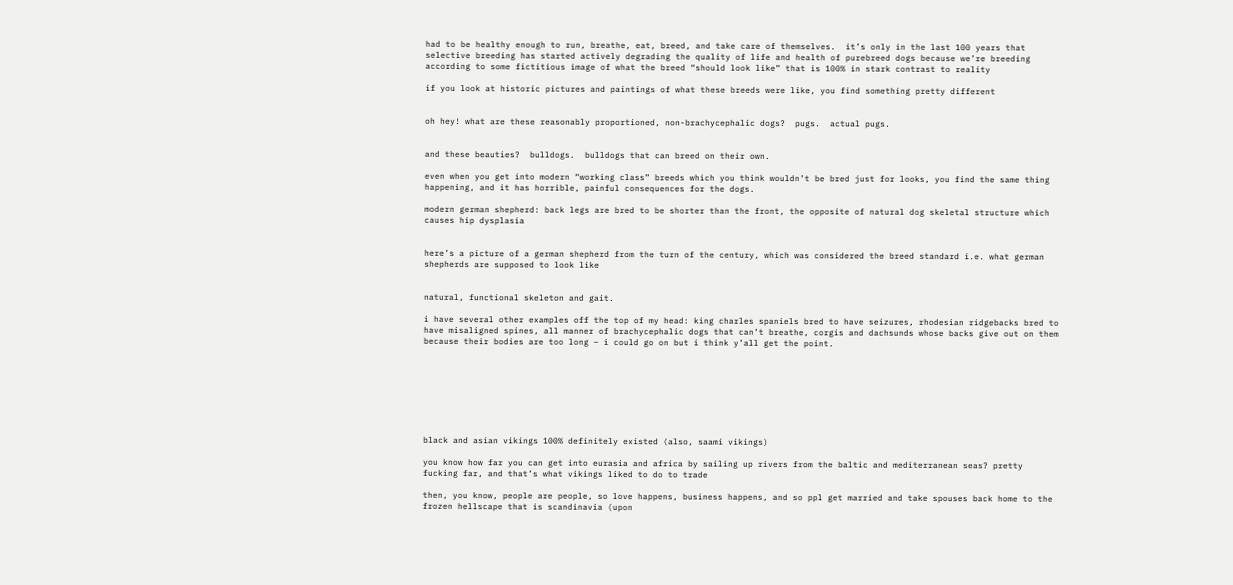had to be healthy enough to run, breathe, eat, breed, and take care of themselves.  it’s only in the last 100 years that selective breeding has started actively degrading the quality of life and health of purebreed dogs because we’re breeding according to some fictitious image of what the breed “should look like” that is 100% in stark contrast to reality

if you look at historic pictures and paintings of what these breeds were like, you find something pretty different


oh hey! what are these reasonably proportioned, non-brachycephalic dogs?  pugs.  actual pugs.


and these beauties?  bulldogs.  bulldogs that can breed on their own.

even when you get into modern “working class” breeds which you think wouldn’t be bred just for looks, you find the same thing happening, and it has horrible, painful consequences for the dogs.

modern german shepherd: back legs are bred to be shorter than the front, the opposite of natural dog skeletal structure which causes hip dysplasia


here’s a picture of a german shepherd from the turn of the century, which was considered the breed standard i.e. what german shepherds are supposed to look like


natural, functional skeleton and gait.

i have several other examples off the top of my head: king charles spaniels bred to have seizures, rhodesian ridgebacks bred to have misaligned spines, all manner of brachycephalic dogs that can’t breathe, corgis and dachsunds whose backs give out on them because their bodies are too long – i could go on but i think y’all get the point.








black and asian vikings 100% definitely existed (also, saami vikings)

you know how far you can get into eurasia and africa by sailing up rivers from the baltic and mediterranean seas? pretty fucking far, and that’s what vikings liked to do to trade

then, you know, people are people, so love happens, business happens, and so ppl get married and take spouses back home to the frozen hellscape that is scandinavia (upon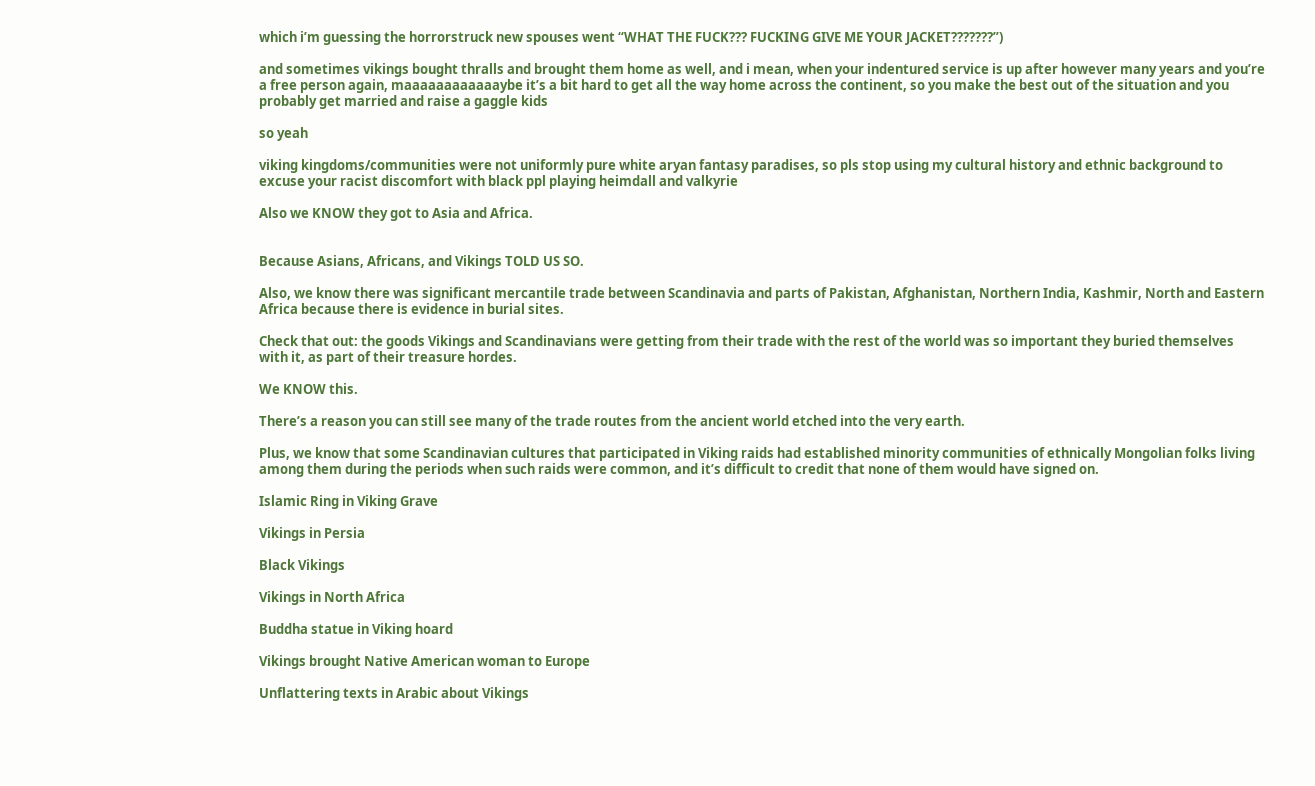which i’m guessing the horrorstruck new spouses went “WHAT THE FUCK??? FUCKING GIVE ME YOUR JACKET???????”)

and sometimes vikings bought thralls and brought them home as well, and i mean, when your indentured service is up after however many years and you’re a free person again, maaaaaaaaaaaaybe it’s a bit hard to get all the way home across the continent, so you make the best out of the situation and you probably get married and raise a gaggle kids

so yeah

viking kingdoms/communities were not uniformly pure white aryan fantasy paradises, so pls stop using my cultural history and ethnic background to excuse your racist discomfort with black ppl playing heimdall and valkyrie

Also we KNOW they got to Asia and Africa.


Because Asians, Africans, and Vikings TOLD US SO.

Also, we know there was significant mercantile trade between Scandinavia and parts of Pakistan, Afghanistan, Northern India, Kashmir, North and Eastern Africa because there is evidence in burial sites.

Check that out: the goods Vikings and Scandinavians were getting from their trade with the rest of the world was so important they buried themselves with it, as part of their treasure hordes.

We KNOW this.

There’s a reason you can still see many of the trade routes from the ancient world etched into the very earth.

Plus, we know that some Scandinavian cultures that participated in Viking raids had established minority communities of ethnically Mongolian folks living among them during the periods when such raids were common, and it’s difficult to credit that none of them would have signed on.

Islamic Ring in Viking Grave

Vikings in Persia

Black Vikings

Vikings in North Africa

Buddha statue in Viking hoard

Vikings brought Native American woman to Europe

Unflattering texts in Arabic about Vikings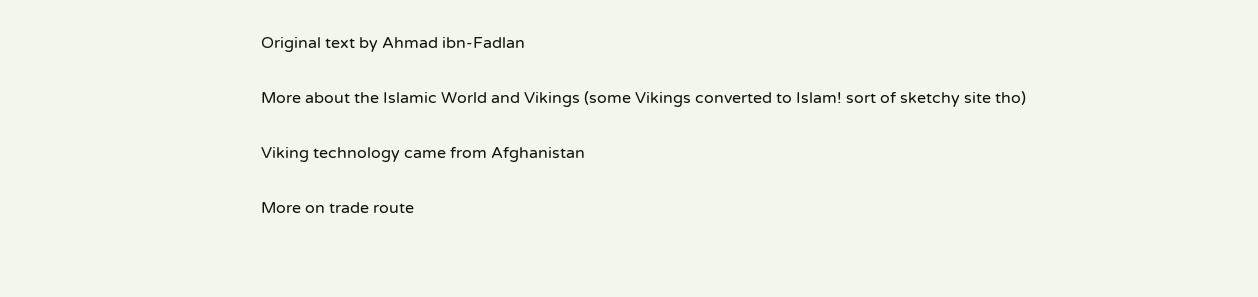Original text by Ahmad ibn-Fadlan

More about the Islamic World and Vikings (some Vikings converted to Islam! sort of sketchy site tho)

Viking technology came from Afghanistan

More on trade route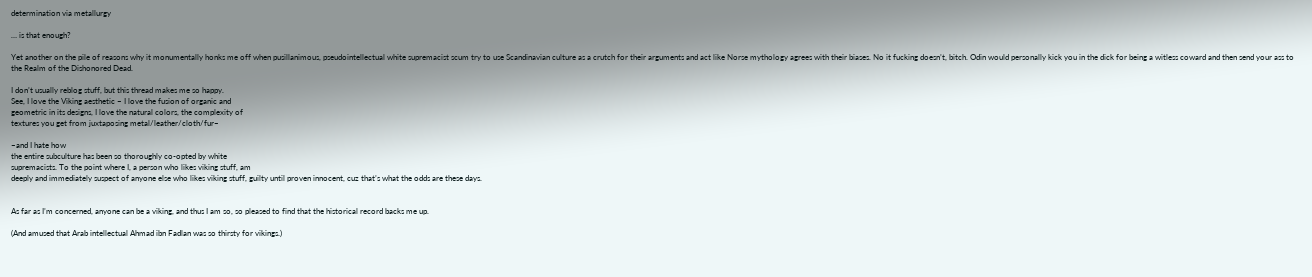determination via metallurgy

… is that enough?

Yet another on the pile of reasons why it monumentally honks me off when pusillanimous, pseudointellectual white supremacist scum try to use Scandinavian culture as a crutch for their arguments and act like Norse mythology agrees with their biases. No it fucking doesn’t, bitch. Odin would personally kick you in the dick for being a witless coward and then send your ass to the Realm of the Dishonored Dead.

I don’t usually reblog stuff, but this thread makes me so happy.
See, I love the Viking aesthetic – I love the fusion of organic and
geometric in its designs, I love the natural colors, the complexity of
textures you get from juxtaposing metal/leather/cloth/fur–

–and I hate how
the entire subculture has been so thoroughly co-opted by white
supremacists. To the point where I, a person who likes viking stuff, am
deeply and immediately suspect of anyone else who likes viking stuff, guilty until proven innocent, cuz that’s what the odds are these days.


As far as I’m concerned, anyone can be a viking, and thus I am so, so pleased to find that the historical record backs me up.

(And amused that Arab intellectual Ahmad ibn Fadlan was so thirsty for vikings.)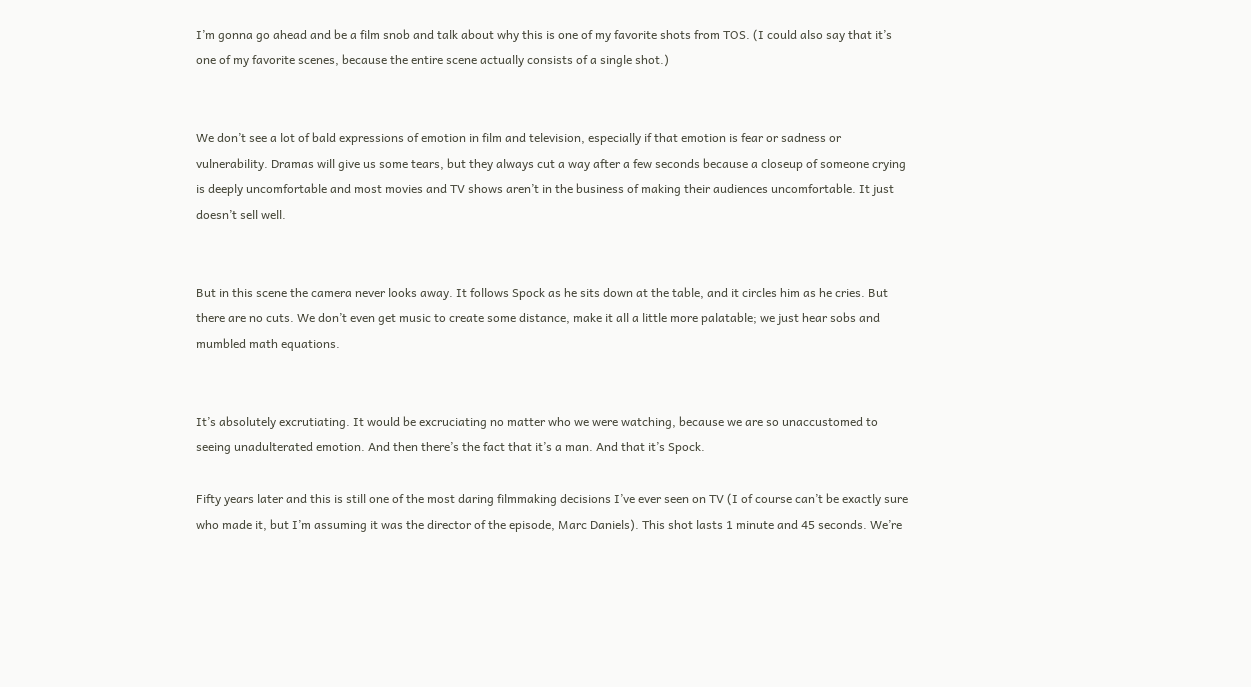I’m gonna go ahead and be a film snob and talk about why this is one of my favorite shots from TOS. (I could also say that it’s one of my favorite scenes, because the entire scene actually consists of a single shot.)


We don’t see a lot of bald expressions of emotion in film and television, especially if that emotion is fear or sadness or vulnerability. Dramas will give us some tears, but they always cut a way after a few seconds because a closeup of someone crying is deeply uncomfortable and most movies and TV shows aren’t in the business of making their audiences uncomfortable. It just doesn’t sell well.


But in this scene the camera never looks away. It follows Spock as he sits down at the table, and it circles him as he cries. But there are no cuts. We don’t even get music to create some distance, make it all a little more palatable; we just hear sobs and mumbled math equations.


It’s absolutely excrutiating. It would be excruciating no matter who we were watching, because we are so unaccustomed to seeing unadulterated emotion. And then there’s the fact that it’s a man. And that it’s Spock.

Fifty years later and this is still one of the most daring filmmaking decisions I’ve ever seen on TV (I of course can’t be exactly sure who made it, but I’m assuming it was the director of the episode, Marc Daniels). This shot lasts 1 minute and 45 seconds. We’re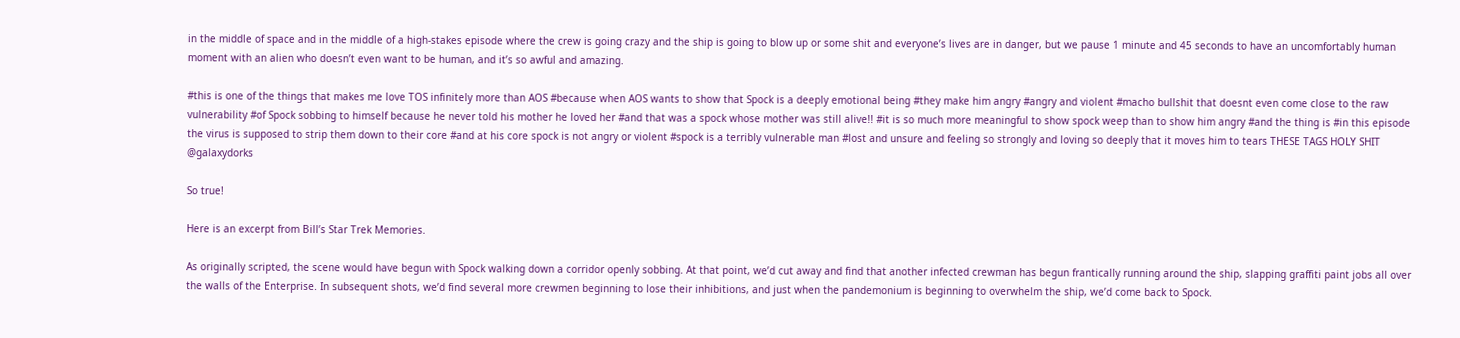in the middle of space and in the middle of a high-stakes episode where the crew is going crazy and the ship is going to blow up or some shit and everyone’s lives are in danger, but we pause 1 minute and 45 seconds to have an uncomfortably human moment with an alien who doesn’t even want to be human, and it’s so awful and amazing.

#this is one of the things that makes me love TOS infinitely more than AOS #because when AOS wants to show that Spock is a deeply emotional being #they make him angry #angry and violent #macho bullshit that doesnt even come close to the raw vulnerability #of Spock sobbing to himself because he never told his mother he loved her #and that was a spock whose mother was still alive!! #it is so much more meaningful to show spock weep than to show him angry #and the thing is #in this episode the virus is supposed to strip them down to their core #and at his core spock is not angry or violent #spock is a terribly vulnerable man #lost and unsure and feeling so strongly and loving so deeply that it moves him to tears THESE TAGS HOLY SHIT @galaxydorks

So true!

Here is an excerpt from Bill’s Star Trek Memories.

As originally scripted, the scene would have begun with Spock walking down a corridor openly sobbing. At that point, we’d cut away and find that another infected crewman has begun frantically running around the ship, slapping graffiti paint jobs all over the walls of the Enterprise. In subsequent shots, we’d find several more crewmen beginning to lose their inhibitions, and just when the pandemonium is beginning to overwhelm the ship, we’d come back to Spock.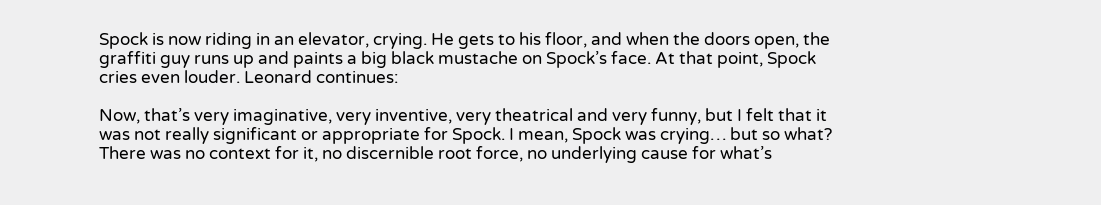Spock is now riding in an elevator, crying. He gets to his floor, and when the doors open, the graffiti guy runs up and paints a big black mustache on Spock’s face. At that point, Spock cries even louder. Leonard continues:

Now, that’s very imaginative, very inventive, very theatrical and very funny, but I felt that it was not really significant or appropriate for Spock. I mean, Spock was crying… but so what? There was no context for it, no discernible root force, no underlying cause for what’s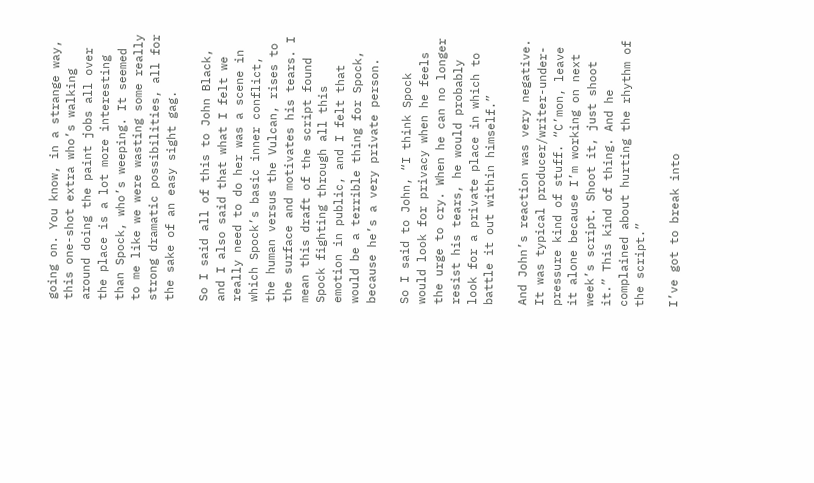going on. You know, in a strange way, this one-shot extra who’s walking around doing the paint jobs all over the place is a lot more interesting than Spock, who’s weeping. It seemed to me like we were wasting some really strong dramatic possibilities, all for the sake of an easy sight gag.

So I said all of this to John Black, and I also said that what I felt we really need to do her was a scene in which Spock’s basic inner conflict, the human versus the Vulcan, rises to the surface and motivates his tears. I mean this draft of the script found Spock fighting through all this emotion in public, and I felt that would be a terrible thing for Spock, because he’s a very private person.

So I said to John, “I think Spock would look for privacy when he feels the urge to cry. When he can no longer resist his tears, he would probably look for a private place in which to battle it out within himself.”

And John’s reaction was very negative. It was typical producer/writer-under-pressure kind of stuff. “C’mon, leave it alone because I’m working on next week’s script. Shoot it, just shoot it.” This kind of thing. And he complained about hurting the rhythm of the script.”

I’ve got to break into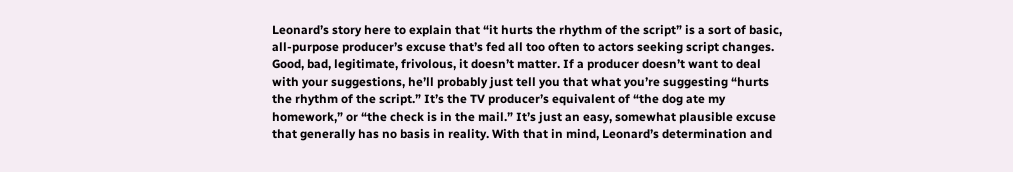Leonard’s story here to explain that “it hurts the rhythm of the script” is a sort of basic, all-purpose producer’s excuse that’s fed all too often to actors seeking script changes. Good, bad, legitimate, frivolous, it doesn’t matter. If a producer doesn’t want to deal with your suggestions, he’ll probably just tell you that what you’re suggesting “hurts the rhythm of the script.” It’s the TV producer’s equivalent of “the dog ate my homework,” or “the check is in the mail.” It’s just an easy, somewhat plausible excuse that generally has no basis in reality. With that in mind, Leonard’s determination and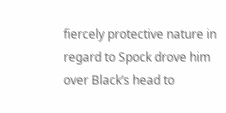fiercely protective nature in regard to Spock drove him over Black’s head to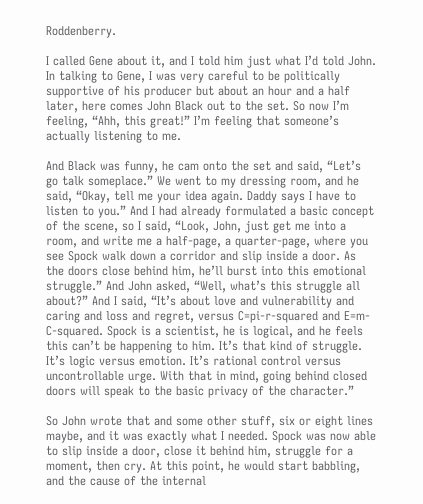Roddenberry.

I called Gene about it, and I told him just what I’d told John. In talking to Gene, I was very careful to be politically supportive of his producer but about an hour and a half later, here comes John Black out to the set. So now I’m feeling, “Ahh, this great!” I’m feeling that someone’s actually listening to me.

And Black was funny, he cam onto the set and said, “Let’s go talk someplace.” We went to my dressing room, and he said, “Okay, tell me your idea again. Daddy says I have to listen to you.” And I had already formulated a basic concept of the scene, so I said, “Look, John, just get me into a room, and write me a half-page, a quarter-page, where you see Spock walk down a corridor and slip inside a door. As the doors close behind him, he’ll burst into this emotional struggle.” And John asked, “Well, what’s this struggle all about?” And I said, “It’s about love and vulnerability and caring and loss and regret, versus C=pi-r-squared and E=m-C-squared. Spock is a scientist, he is logical, and he feels this can’t be happening to him. It’s that kind of struggle. It’s logic versus emotion. It’s rational control versus uncontrollable urge. With that in mind, going behind closed doors will speak to the basic privacy of the character.”

So John wrote that and some other stuff, six or eight lines maybe, and it was exactly what I needed. Spock was now able to slip inside a door, close it behind him, struggle for a moment, then cry. At this point, he would start babbling, and the cause of the internal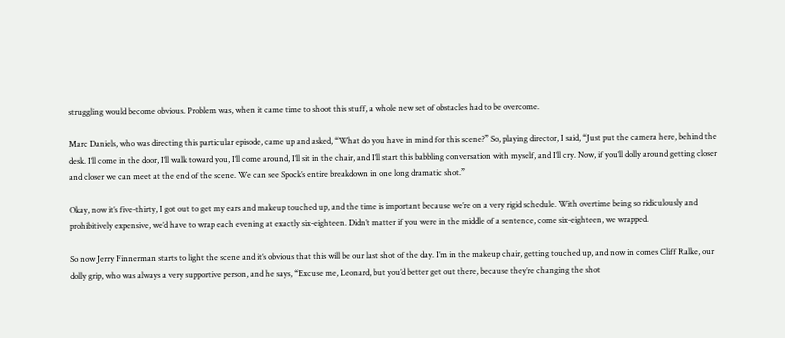struggling would become obvious. Problem was, when it came time to shoot this stuff, a whole new set of obstacles had to be overcome.

Marc Daniels, who was directing this particular episode, came up and asked, “What do you have in mind for this scene?” So, playing director, I said, “Just put the camera here, behind the desk. I’ll come in the door, I’ll walk toward you, I’ll come around, I’ll sit in the chair, and I’ll start this babbling conversation with myself, and I’ll cry. Now, if you’ll dolly around getting closer and closer we can meet at the end of the scene. We can see Spock’s entire breakdown in one long dramatic shot.”

Okay, now it’s five-thirty, I got out to get my ears and makeup touched up, and the time is important because we’re on a very rigid schedule. With overtime being so ridiculously and prohibitively expensive, we’d have to wrap each evening at exactly six-eighteen. Didn’t matter if you were in the middle of a sentence, come six-eighteen, we wrapped.

So now Jerry Finnerman starts to light the scene and it’s obvious that this will be our last shot of the day. I’m in the makeup chair, getting touched up, and now in comes Cliff Ralke, our dolly grip, who was always a very supportive person, and he says, “Excuse me, Leonard, but you’d better get out there, because they’re changing the shot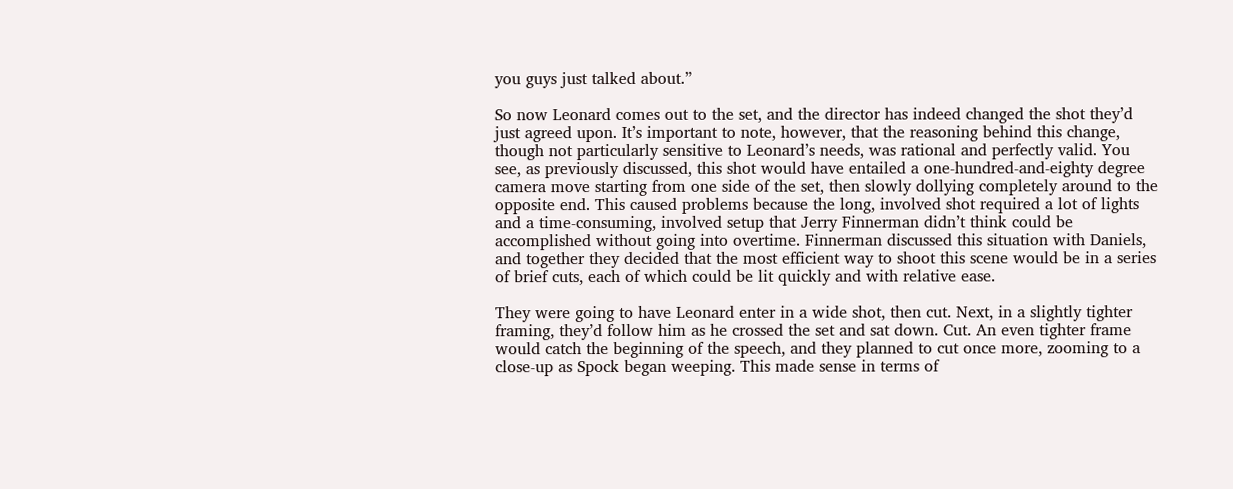you guys just talked about.”

So now Leonard comes out to the set, and the director has indeed changed the shot they’d just agreed upon. It’s important to note, however, that the reasoning behind this change, though not particularly sensitive to Leonard’s needs, was rational and perfectly valid. You see, as previously discussed, this shot would have entailed a one-hundred-and-eighty degree camera move starting from one side of the set, then slowly dollying completely around to the opposite end. This caused problems because the long, involved shot required a lot of lights and a time-consuming, involved setup that Jerry Finnerman didn’t think could be accomplished without going into overtime. Finnerman discussed this situation with Daniels, and together they decided that the most efficient way to shoot this scene would be in a series of brief cuts, each of which could be lit quickly and with relative ease.

They were going to have Leonard enter in a wide shot, then cut. Next, in a slightly tighter framing, they’d follow him as he crossed the set and sat down. Cut. An even tighter frame would catch the beginning of the speech, and they planned to cut once more, zooming to a close-up as Spock began weeping. This made sense in terms of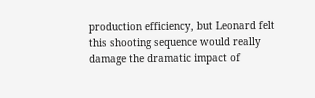production efficiency, but Leonard felt this shooting sequence would really damage the dramatic impact of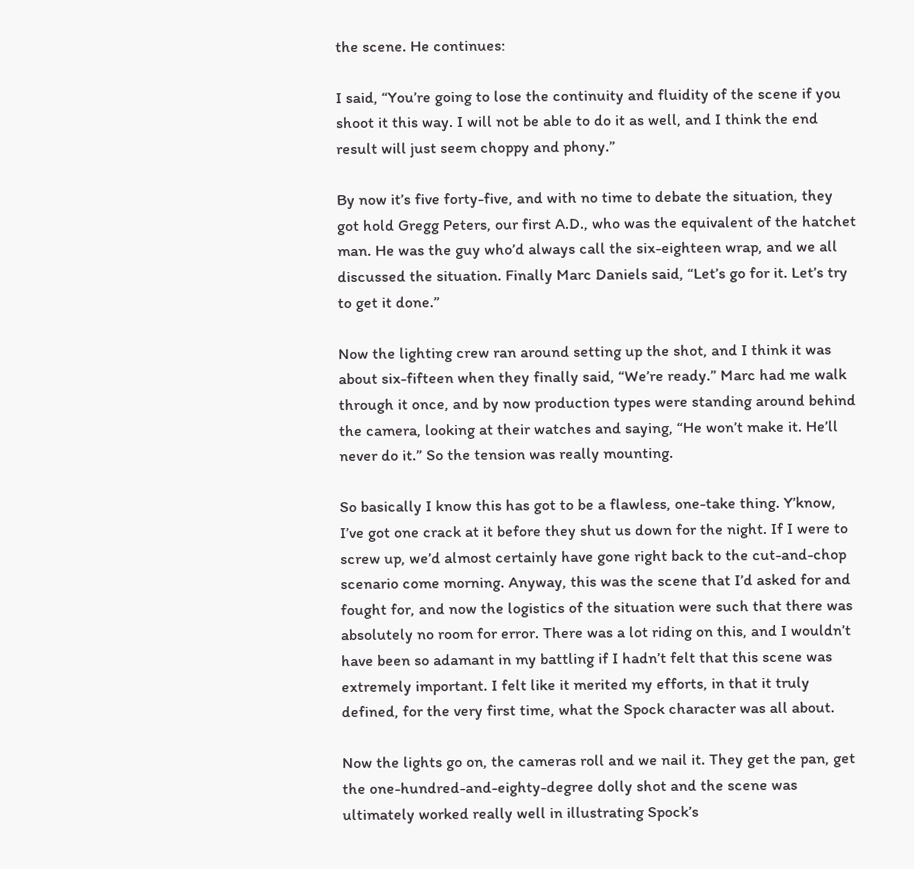the scene. He continues:

I said, “You’re going to lose the continuity and fluidity of the scene if you shoot it this way. I will not be able to do it as well, and I think the end result will just seem choppy and phony.”

By now it’s five forty-five, and with no time to debate the situation, they got hold Gregg Peters, our first A.D., who was the equivalent of the hatchet man. He was the guy who’d always call the six-eighteen wrap, and we all discussed the situation. Finally Marc Daniels said, “Let’s go for it. Let’s try to get it done.”

Now the lighting crew ran around setting up the shot, and I think it was about six-fifteen when they finally said, “We’re ready.” Marc had me walk through it once, and by now production types were standing around behind the camera, looking at their watches and saying, “He won’t make it. He’ll never do it.” So the tension was really mounting.

So basically I know this has got to be a flawless, one-take thing. Y’know, I’ve got one crack at it before they shut us down for the night. If I were to screw up, we’d almost certainly have gone right back to the cut-and-chop scenario come morning. Anyway, this was the scene that I’d asked for and fought for, and now the logistics of the situation were such that there was absolutely no room for error. There was a lot riding on this, and I wouldn’t have been so adamant in my battling if I hadn’t felt that this scene was extremely important. I felt like it merited my efforts, in that it truly defined, for the very first time, what the Spock character was all about.

Now the lights go on, the cameras roll and we nail it. They get the pan, get the one-hundred-and-eighty-degree dolly shot and the scene was ultimately worked really well in illustrating Spock’s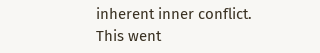inherent inner conflict. This went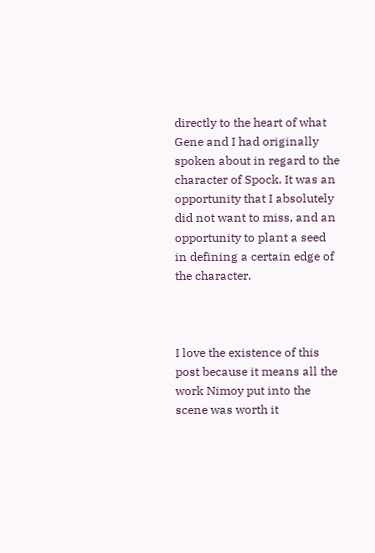directly to the heart of what Gene and I had originally spoken about in regard to the character of Spock. It was an opportunity that I absolutely did not want to miss, and an opportunity to plant a seed in defining a certain edge of the character.



I love the existence of this post because it means all the work Nimoy put into the scene was worth it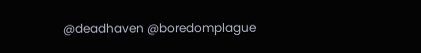@deadhaven @boredomplague